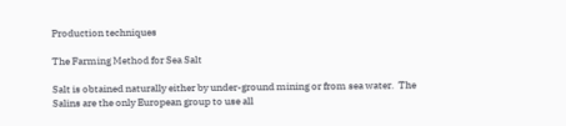Production techniques

The Farming Method for Sea Salt

Salt is obtained naturally either by under-ground mining or from sea water.  The Salins are the only European group to use all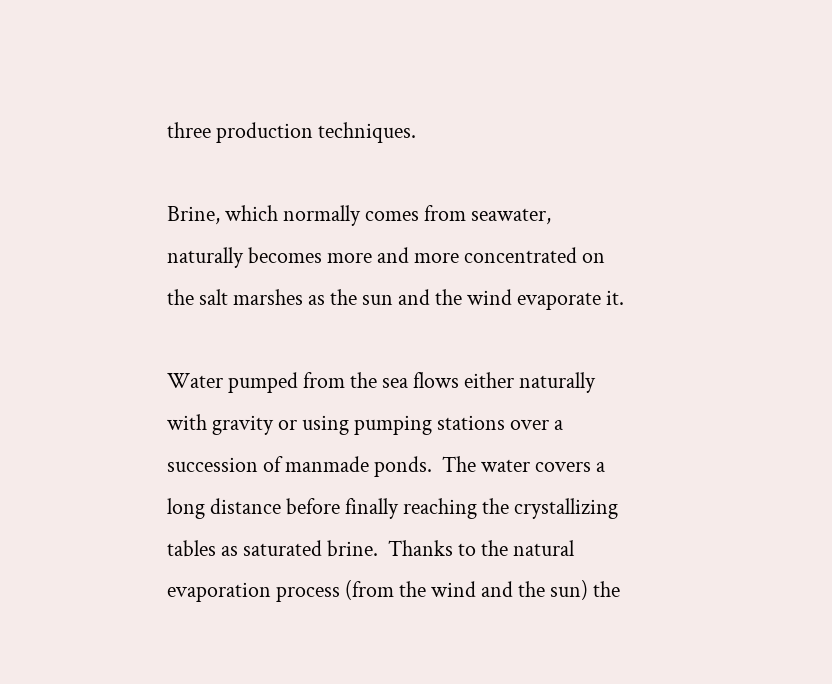three production techniques.

Brine, which normally comes from seawater, naturally becomes more and more concentrated on the salt marshes as the sun and the wind evaporate it.

Water pumped from the sea flows either naturally with gravity or using pumping stations over a succession of manmade ponds.  The water covers a long distance before finally reaching the crystallizing tables as saturated brine.  Thanks to the natural evaporation process (from the wind and the sun) the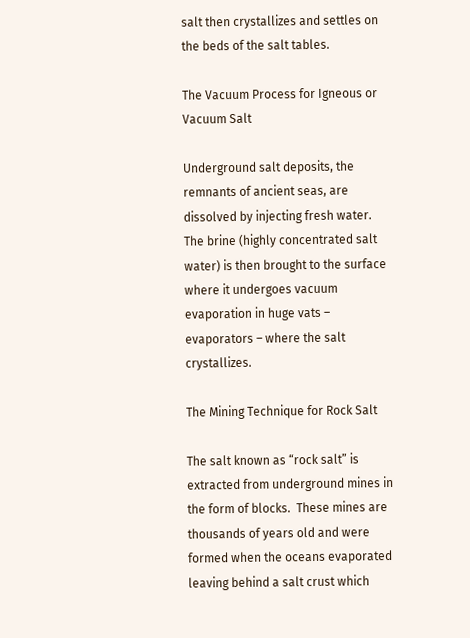salt then crystallizes and settles on the beds of the salt tables.

The Vacuum Process for Igneous or Vacuum Salt

Underground salt deposits, the remnants of ancient seas, are dissolved by injecting fresh water.  The brine (highly concentrated salt water) is then brought to the surface where it undergoes vacuum evaporation in huge vats – evaporators – where the salt crystallizes.

The Mining Technique for Rock Salt

The salt known as “rock salt” is extracted from underground mines in the form of blocks.  These mines are thousands of years old and were formed when the oceans evaporated leaving behind a salt crust which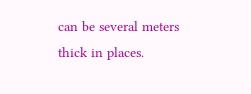can be several meters thick in places.